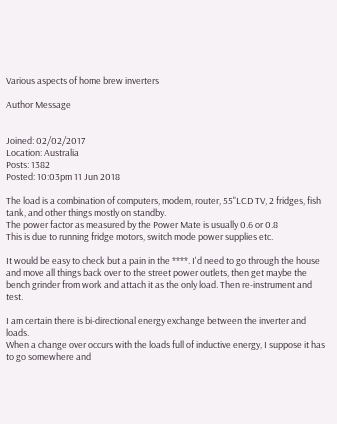Various aspects of home brew inverters

Author Message


Joined: 02/02/2017
Location: Australia
Posts: 1382
Posted: 10:03pm 11 Jun 2018

The load is a combination of computers, modem, router, 55"LCD TV, 2 fridges, fish tank, and other things mostly on standby.
The power factor as measured by the Power Mate is usually 0.6 or 0.8
This is due to running fridge motors, switch mode power supplies etc.

It would be easy to check but a pain in the ****. I'd need to go through the house and move all things back over to the street power outlets, then get maybe the bench grinder from work and attach it as the only load. Then re-instrument and test.

I am certain there is bi-directional energy exchange between the inverter and loads.
When a change over occurs with the loads full of inductive energy, I suppose it has to go somewhere and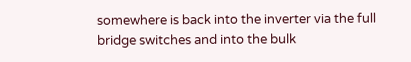somewhere is back into the inverter via the full bridge switches and into the bulk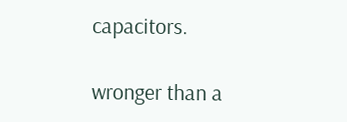capacitors.

wronger than a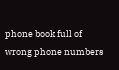phone book full of wrong phone numbers